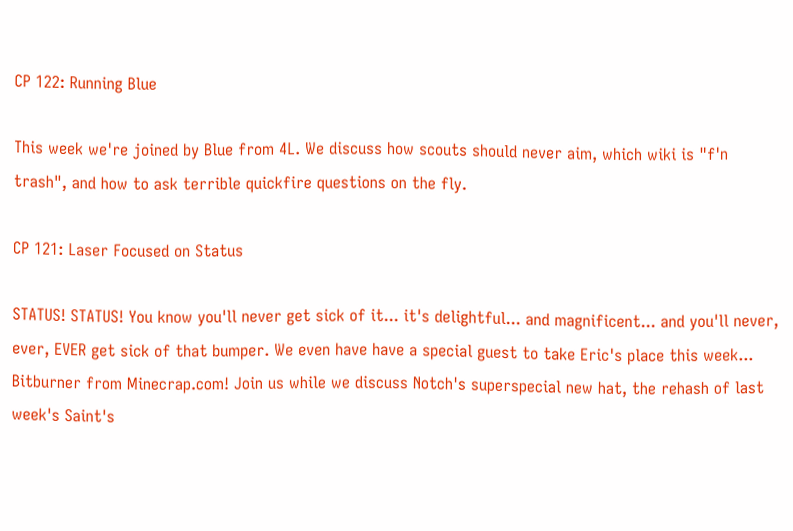CP 122: Running Blue

This week we're joined by Blue from 4L. We discuss how scouts should never aim, which wiki is "f'n trash", and how to ask terrible quickfire questions on the fly.

CP 121: Laser Focused on Status

STATUS! STATUS! You know you'll never get sick of it... it's delightful... and magnificent... and you'll never, ever, EVER get sick of that bumper. We even have have a special guest to take Eric's place this week... Bitburner from Minecrap.com! Join us while we discuss Notch's superspecial new hat, the rehash of last week's Saint's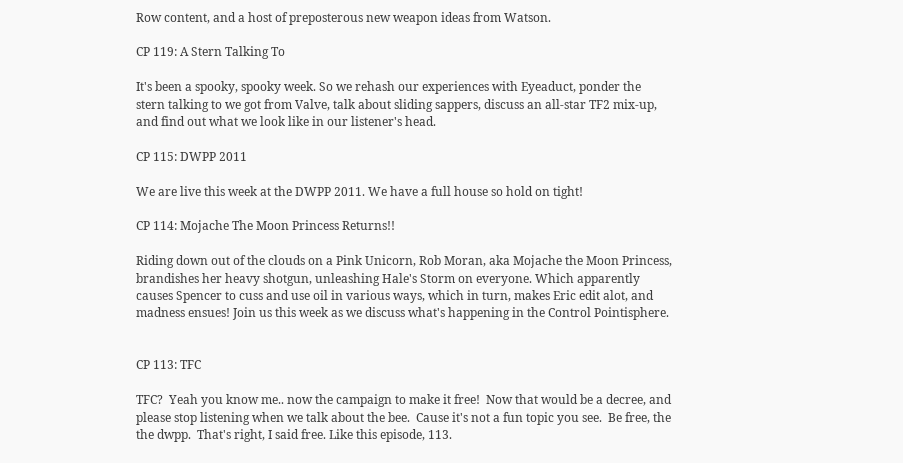Row content, and a host of preposterous new weapon ideas from Watson.

CP 119: A Stern Talking To

It's been a spooky, spooky week. So we rehash our experiences with Eyeaduct, ponder the stern talking to we got from Valve, talk about sliding sappers, discuss an all-star TF2 mix-up, and find out what we look like in our listener's head.

CP 115: DWPP 2011

We are live this week at the DWPP 2011. We have a full house so hold on tight!

CP 114: Mojache The Moon Princess Returns!!

Riding down out of the clouds on a Pink Unicorn, Rob Moran, aka Mojache the Moon Princess, brandishes her heavy shotgun, unleashing Hale's Storm on everyone. Which apparently causes Spencer to cuss and use oil in various ways, which in turn, makes Eric edit alot, and madness ensues! Join us this week as we discuss what's happening in the Control Pointisphere.


CP 113: TFC

TFC?  Yeah you know me.. now the campaign to make it free!  Now that would be a decree, and please stop listening when we talk about the bee.  Cause it's not a fun topic you see.  Be free, the the dwpp.  That's right, I said free. Like this episode, 113.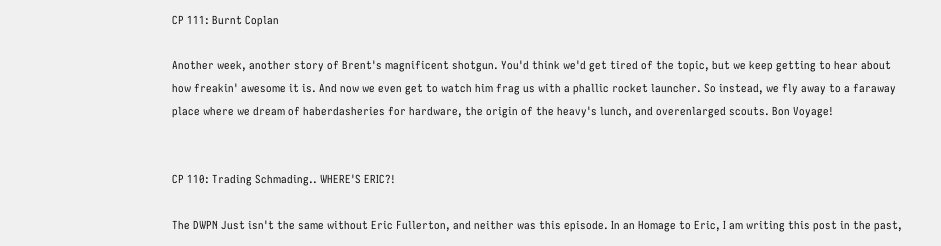CP 111: Burnt Coplan

Another week, another story of Brent's magnificent shotgun. You'd think we'd get tired of the topic, but we keep getting to hear about how freakin' awesome it is. And now we even get to watch him frag us with a phallic rocket launcher. So instead, we fly away to a faraway place where we dream of haberdasheries for hardware, the origin of the heavy's lunch, and overenlarged scouts. Bon Voyage!


CP 110: Trading Schmading.. WHERE'S ERIC?!

The DWPN Just isn't the same without Eric Fullerton, and neither was this episode. In an Homage to Eric, I am writing this post in the past,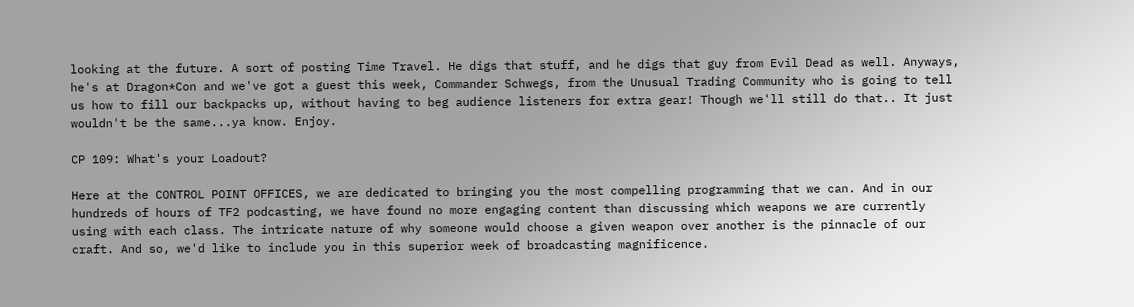looking at the future. A sort of posting Time Travel. He digs that stuff, and he digs that guy from Evil Dead as well. Anyways, he's at Dragon*Con and we've got a guest this week, Commander Schwegs, from the Unusual Trading Community who is going to tell us how to fill our backpacks up, without having to beg audience listeners for extra gear! Though we'll still do that.. It just wouldn't be the same...ya know. Enjoy.

CP 109: What's your Loadout?

Here at the CONTROL POINT OFFICES, we are dedicated to bringing you the most compelling programming that we can. And in our hundreds of hours of TF2 podcasting, we have found no more engaging content than discussing which weapons we are currently using with each class. The intricate nature of why someone would choose a given weapon over another is the pinnacle of our craft. And so, we'd like to include you in this superior week of broadcasting magnificence.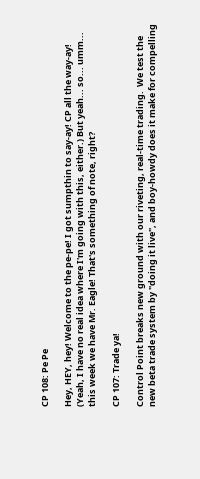CP 108: Pe Pe

Hey, HEY, hey! Welcome to the pe-pe! I got sumpthin to say-ay! CP all the way-ay! (Yeah, I have no real idea where I'm going with this, either.) But yeah... so... umm... this week we have Mr. Eagle! That's something of note, right?

CP 107: Trade ya!

Control Point breaks new ground with our riveting, real-time trading.  We test the new beta trade system by "doing it live", and boy-howdy does it make for compelling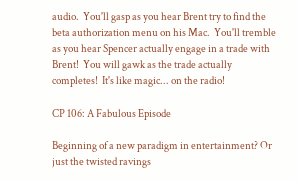audio.  You'll gasp as you hear Brent try to find the beta authorization menu on his Mac.  You'll tremble as you hear Spencer actually engage in a trade with Brent!  You will gawk as the trade actually completes!  It's like magic... on the radio!

CP 106: A Fabulous Episode

Beginning of a new paradigm in entertainment? Or just the twisted ravings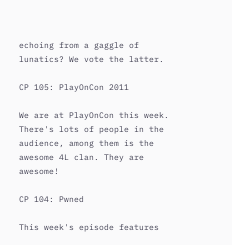echoing from a gaggle of lunatics? We vote the latter.

CP 105: PlayOnCon 2011

We are at PlayOnCon this week. There's lots of people in the audience, among them is the awesome 4L clan. They are awesome!

CP 104: Pwned

This week's episode features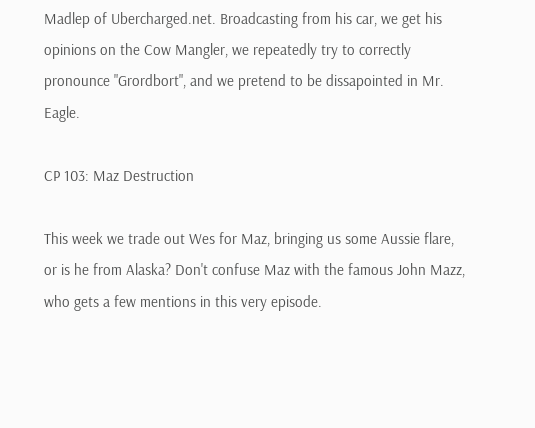Madlep of Ubercharged.net. Broadcasting from his car, we get his opinions on the Cow Mangler, we repeatedly try to correctly pronounce "Grordbort", and we pretend to be dissapointed in Mr. Eagle.

CP 103: Maz Destruction

This week we trade out Wes for Maz, bringing us some Aussie flare, or is he from Alaska? Don't confuse Maz with the famous John Mazz, who gets a few mentions in this very episode.